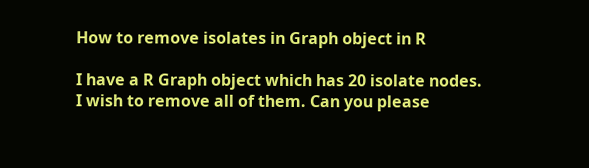How to remove isolates in Graph object in R

I have a R Graph object which has 20 isolate nodes.
I wish to remove all of them. Can you please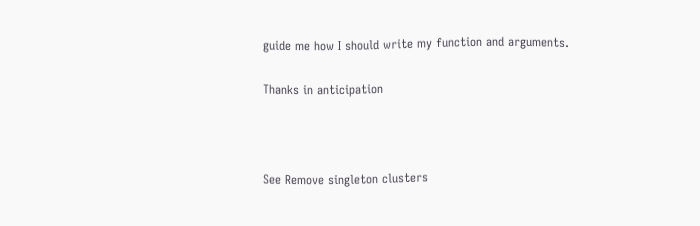guide me how I should write my function and arguments.

Thanks in anticipation



See Remove singleton clusters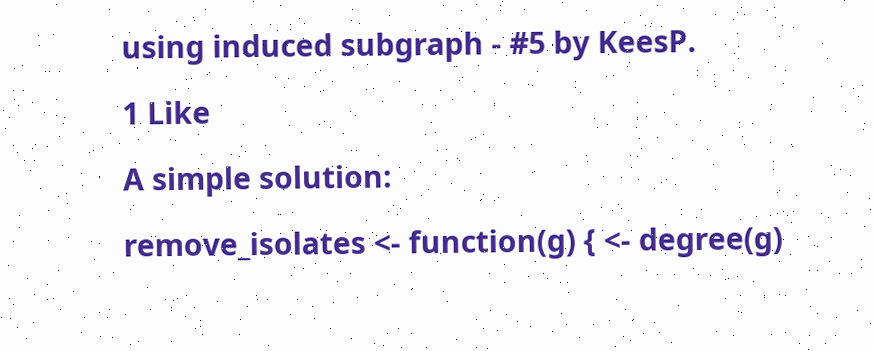using induced subgraph - #5 by KeesP.

1 Like

A simple solution:

remove_isolates <- function(g) { <- degree(g)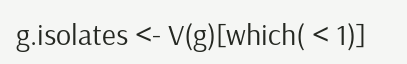g.isolates <- V(g)[which( < 1)]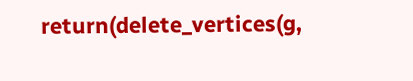return(delete_vertices(g,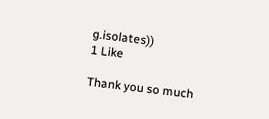g.isolates))
1 Like

Thank you so much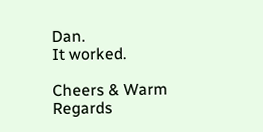Dan.
It worked.

Cheers & Warm Regards